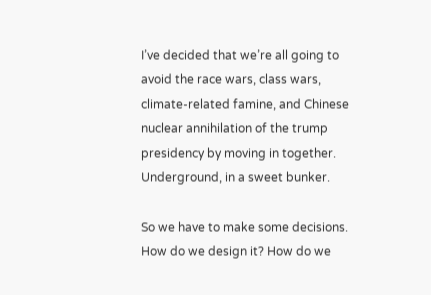I’ve decided that we’re all going to avoid the race wars, class wars, climate-related famine, and Chinese nuclear annihilation of the trump presidency by moving in together. Underground, in a sweet bunker.

So we have to make some decisions. How do we design it? How do we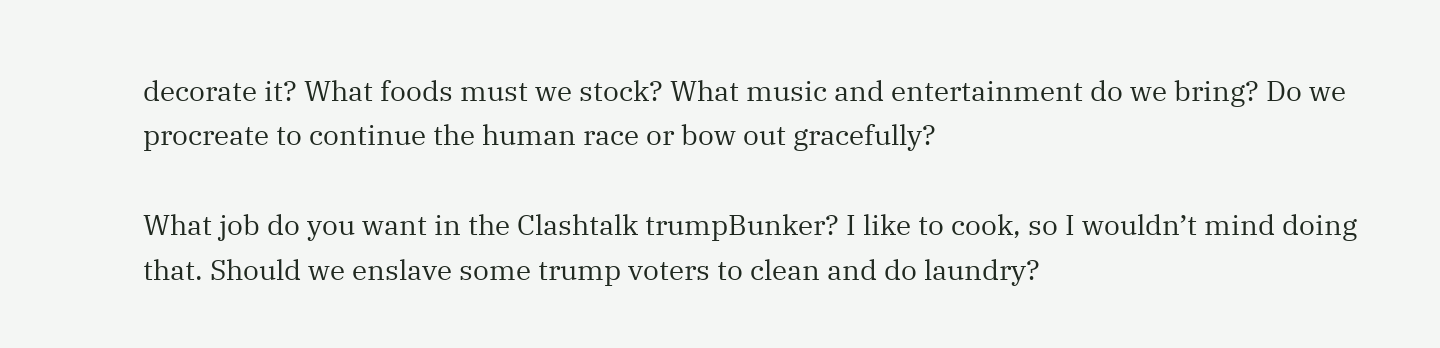decorate it? What foods must we stock? What music and entertainment do we bring? Do we procreate to continue the human race or bow out gracefully?

What job do you want in the Clashtalk trumpBunker? I like to cook, so I wouldn’t mind doing that. Should we enslave some trump voters to clean and do laundry?